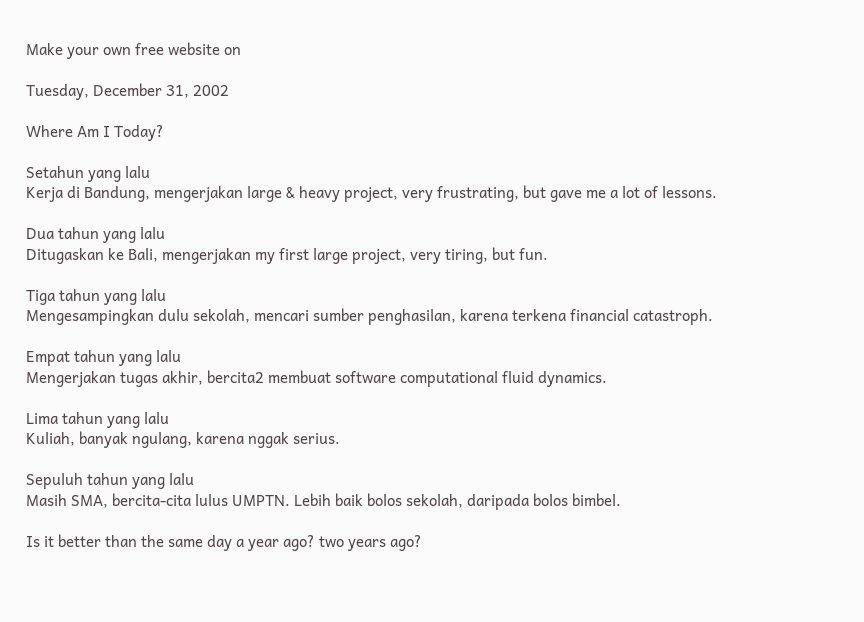Make your own free website on

Tuesday, December 31, 2002

Where Am I Today?

Setahun yang lalu
Kerja di Bandung, mengerjakan large & heavy project, very frustrating, but gave me a lot of lessons.

Dua tahun yang lalu
Ditugaskan ke Bali, mengerjakan my first large project, very tiring, but fun.

Tiga tahun yang lalu
Mengesampingkan dulu sekolah, mencari sumber penghasilan, karena terkena financial catastroph.

Empat tahun yang lalu
Mengerjakan tugas akhir, bercita2 membuat software computational fluid dynamics.

Lima tahun yang lalu
Kuliah, banyak ngulang, karena nggak serius.

Sepuluh tahun yang lalu
Masih SMA, bercita-cita lulus UMPTN. Lebih baik bolos sekolah, daripada bolos bimbel.

Is it better than the same day a year ago? two years ago?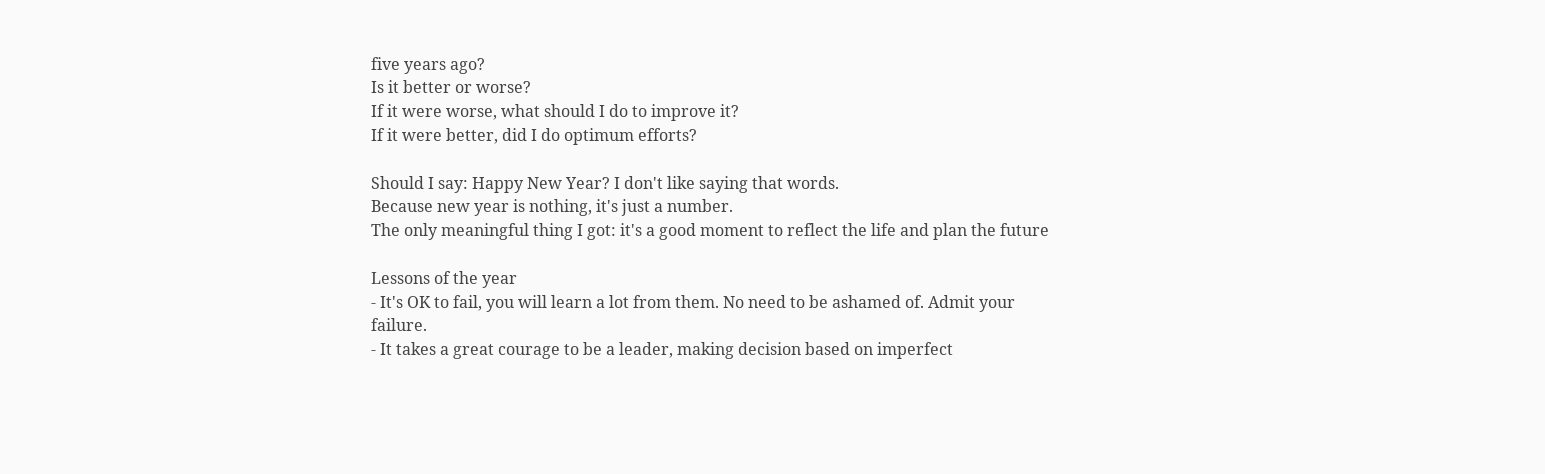five years ago?
Is it better or worse?
If it were worse, what should I do to improve it?
If it were better, did I do optimum efforts?

Should I say: Happy New Year? I don't like saying that words.
Because new year is nothing, it's just a number.
The only meaningful thing I got: it's a good moment to reflect the life and plan the future

Lessons of the year
- It's OK to fail, you will learn a lot from them. No need to be ashamed of. Admit your failure.
- It takes a great courage to be a leader, making decision based on imperfect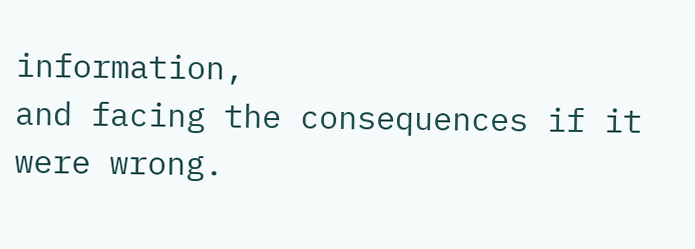information,
and facing the consequences if it were wrong.